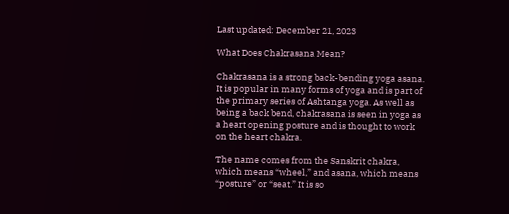Last updated: December 21, 2023

What Does Chakrasana Mean?

Chakrasana is a strong back-bending yoga asana. It is popular in many forms of yoga and is part of the primary series of Ashtanga yoga. As well as being a back bend, chakrasana is seen in yoga as a heart opening posture and is thought to work on the heart chakra.

The name comes from the Sanskrit chakra, which means “wheel,” and asana, which means “posture” or “seat.” It is so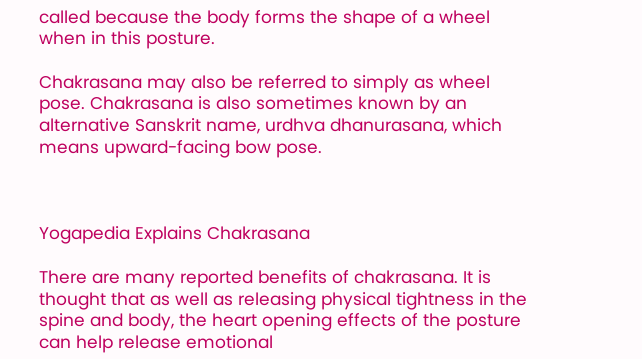called because the body forms the shape of a wheel when in this posture.

Chakrasana may also be referred to simply as wheel pose. Chakrasana is also sometimes known by an alternative Sanskrit name, urdhva dhanurasana, which means upward-facing bow pose.



Yogapedia Explains Chakrasana

There are many reported benefits of chakrasana. It is thought that as well as releasing physical tightness in the spine and body, the heart opening effects of the posture can help release emotional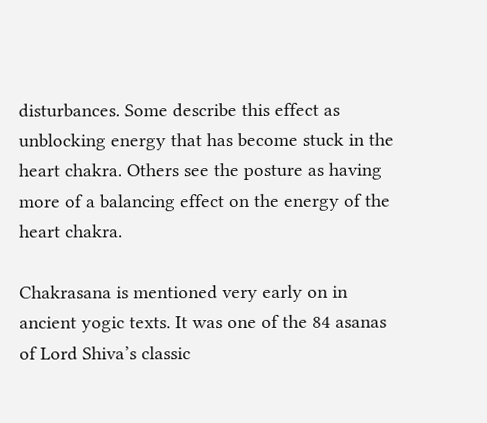disturbances. Some describe this effect as unblocking energy that has become stuck in the heart chakra. Others see the posture as having more of a balancing effect on the energy of the heart chakra.

Chakrasana is mentioned very early on in ancient yogic texts. It was one of the 84 asanas of Lord Shiva’s classic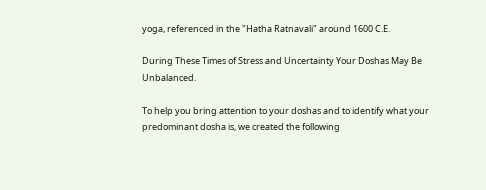yoga, referenced in the "Hatha Ratnavali" around 1600 C.E.

During These Times of Stress and Uncertainty Your Doshas May Be Unbalanced.

To help you bring attention to your doshas and to identify what your predominant dosha is, we created the following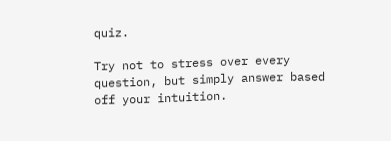quiz.

Try not to stress over every question, but simply answer based off your intuition.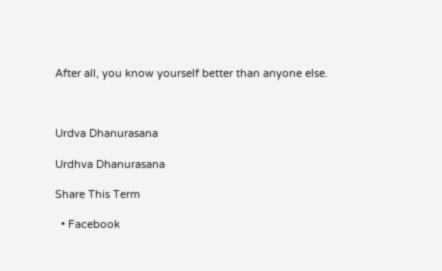After all, you know yourself better than anyone else.



Urdva Dhanurasana

Urdhva Dhanurasana

Share This Term

  • Facebook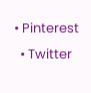• Pinterest
  • Twitter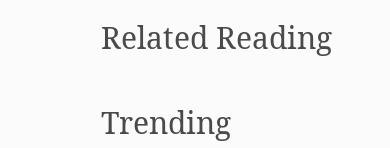Related Reading

Trending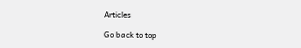Articles

Go back to top